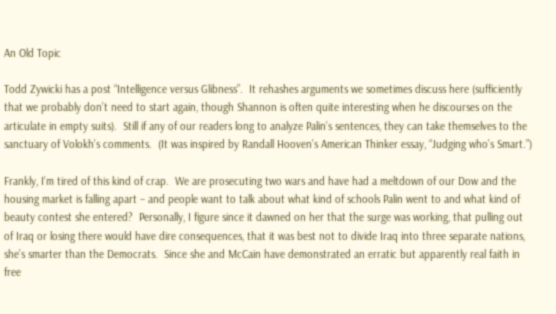An Old Topic

Todd Zywicki has a post “Intelligence versus Glibness”.  It rehashes arguments we sometimes discuss here (sufficiently that we probably don’t need to start again, though Shannon is often quite interesting when he discourses on the articulate in empty suits).  Still if any of our readers long to analyze Palin’s sentences, they can take themselves to the sanctuary of Volokh’s comments.  (It was inspired by Randall Hooven’s American Thinker essay, “Judging who’s Smart.”)

Frankly, I’m tired of this kind of crap.  We are prosecuting two wars and have had a meltdown of our Dow and the housing market is falling apart – and people want to talk about what kind of schools Palin went to and what kind of beauty contest she entered?  Personally, I figure since it dawned on her that the surge was working, that pulling out of Iraq or losing there would have dire consequences, that it was best not to divide Iraq into three separate nations, she’s smarter than the Democrats.  Since she and McCain have demonstrated an erratic but apparently real faith in free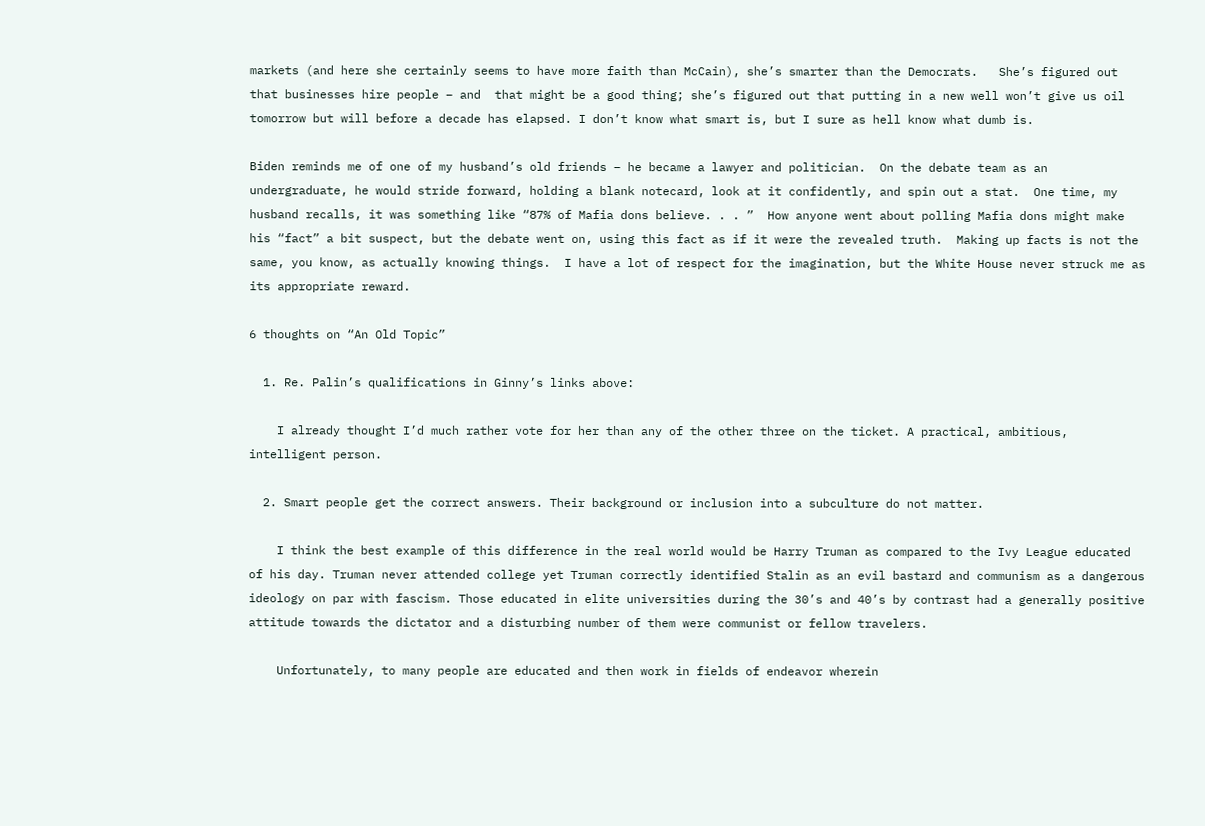markets (and here she certainly seems to have more faith than McCain), she’s smarter than the Democrats.   She’s figured out that businesses hire people – and  that might be a good thing; she’s figured out that putting in a new well won’t give us oil tomorrow but will before a decade has elapsed. I don’t know what smart is, but I sure as hell know what dumb is.

Biden reminds me of one of my husband’s old friends – he became a lawyer and politician.  On the debate team as an undergraduate, he would stride forward, holding a blank notecard, look at it confidently, and spin out a stat.  One time, my husband recalls, it was something like “87% of Mafia dons believe. . . ”  How anyone went about polling Mafia dons might make his “fact” a bit suspect, but the debate went on, using this fact as if it were the revealed truth.  Making up facts is not the same, you know, as actually knowing things.  I have a lot of respect for the imagination, but the White House never struck me as its appropriate reward.

6 thoughts on “An Old Topic”

  1. Re. Palin’s qualifications in Ginny’s links above:

    I already thought I’d much rather vote for her than any of the other three on the ticket. A practical, ambitious, intelligent person.

  2. Smart people get the correct answers. Their background or inclusion into a subculture do not matter.

    I think the best example of this difference in the real world would be Harry Truman as compared to the Ivy League educated of his day. Truman never attended college yet Truman correctly identified Stalin as an evil bastard and communism as a dangerous ideology on par with fascism. Those educated in elite universities during the 30’s and 40’s by contrast had a generally positive attitude towards the dictator and a disturbing number of them were communist or fellow travelers.

    Unfortunately, to many people are educated and then work in fields of endeavor wherein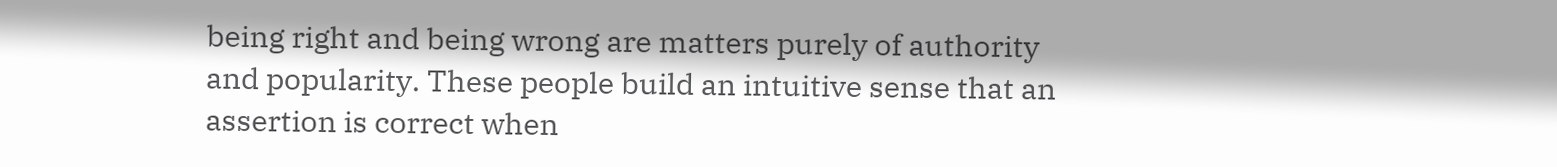being right and being wrong are matters purely of authority and popularity. These people build an intuitive sense that an assertion is correct when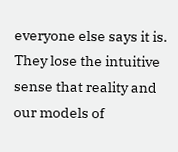everyone else says it is. They lose the intuitive sense that reality and our models of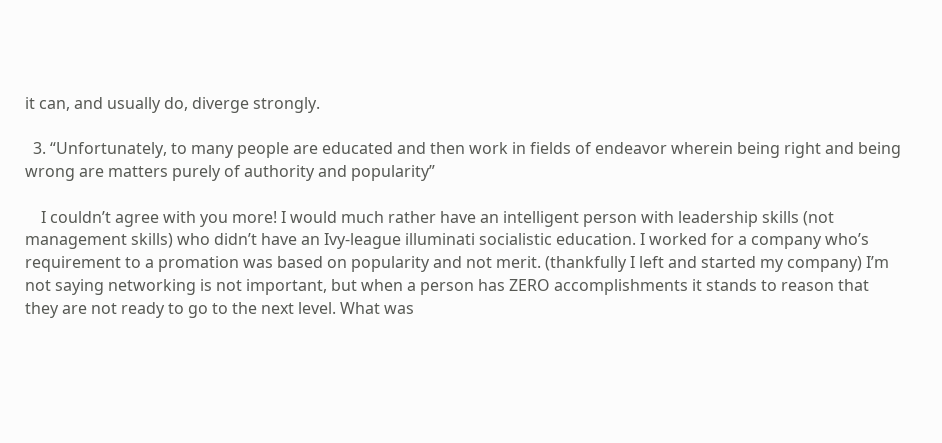it can, and usually do, diverge strongly.

  3. “Unfortunately, to many people are educated and then work in fields of endeavor wherein being right and being wrong are matters purely of authority and popularity”

    I couldn’t agree with you more! I would much rather have an intelligent person with leadership skills (not management skills) who didn’t have an Ivy-league illuminati socialistic education. I worked for a company who’s requirement to a promation was based on popularity and not merit. (thankfully I left and started my company) I’m not saying networking is not important, but when a person has ZERO accomplishments it stands to reason that they are not ready to go to the next level. What was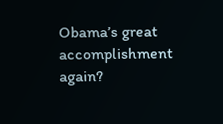Obama’s great accomplishment again?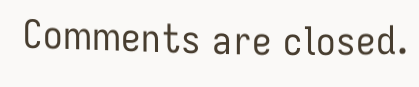Comments are closed.